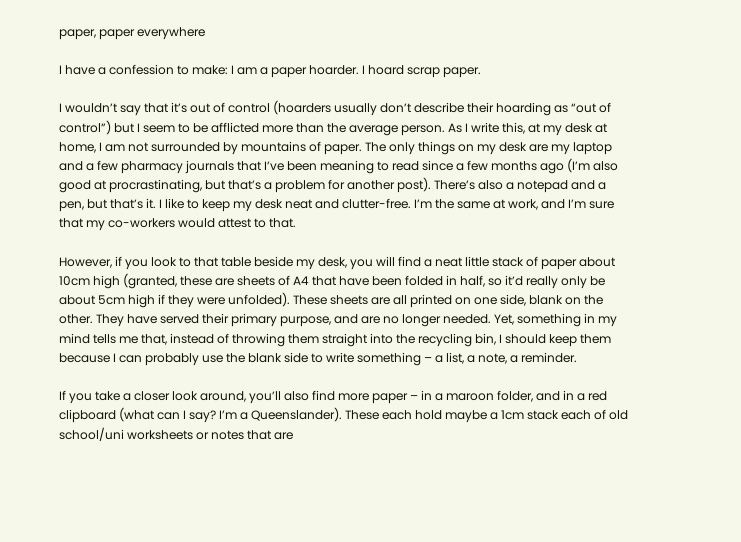paper, paper everywhere

I have a confession to make: I am a paper hoarder. I hoard scrap paper.

I wouldn’t say that it’s out of control (hoarders usually don’t describe their hoarding as “out of control”) but I seem to be afflicted more than the average person. As I write this, at my desk at home, I am not surrounded by mountains of paper. The only things on my desk are my laptop and a few pharmacy journals that I’ve been meaning to read since a few months ago (I’m also good at procrastinating, but that’s a problem for another post). There’s also a notepad and a pen, but that’s it. I like to keep my desk neat and clutter-free. I’m the same at work, and I’m sure that my co-workers would attest to that.

However, if you look to that table beside my desk, you will find a neat little stack of paper about 10cm high (granted, these are sheets of A4 that have been folded in half, so it’d really only be about 5cm high if they were unfolded). These sheets are all printed on one side, blank on the other. They have served their primary purpose, and are no longer needed. Yet, something in my mind tells me that, instead of throwing them straight into the recycling bin, I should keep them because I can probably use the blank side to write something – a list, a note, a reminder.

If you take a closer look around, you’ll also find more paper – in a maroon folder, and in a red clipboard (what can I say? I’m a Queenslander). These each hold maybe a 1cm stack each of old school/uni worksheets or notes that are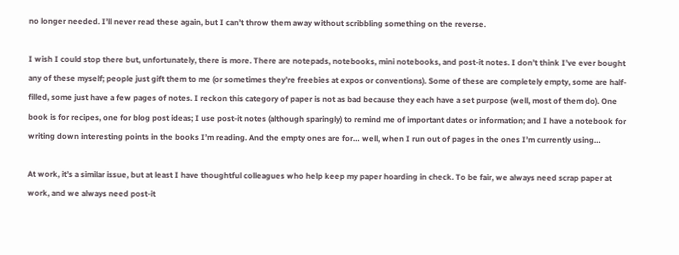no longer needed. I’ll never read these again, but I can’t throw them away without scribbling something on the reverse.

I wish I could stop there but, unfortunately, there is more. There are notepads, notebooks, mini notebooks, and post-it notes. I don’t think I’ve ever bought any of these myself; people just gift them to me (or sometimes they’re freebies at expos or conventions). Some of these are completely empty, some are half-filled, some just have a few pages of notes. I reckon this category of paper is not as bad because they each have a set purpose (well, most of them do). One book is for recipes, one for blog post ideas; I use post-it notes (although sparingly) to remind me of important dates or information; and I have a notebook for writing down interesting points in the books I’m reading. And the empty ones are for… well, when I run out of pages in the ones I’m currently using…

At work, it’s a similar issue, but at least I have thoughtful colleagues who help keep my paper hoarding in check. To be fair, we always need scrap paper at work, and we always need post-it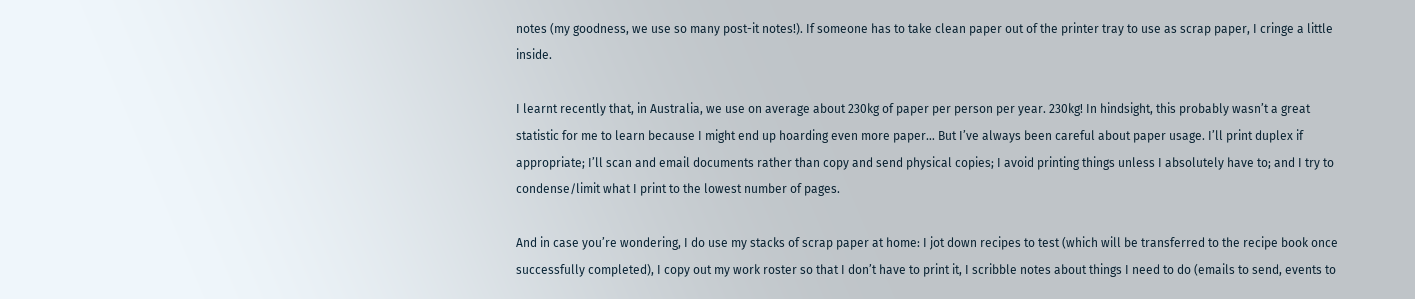notes (my goodness, we use so many post-it notes!). If someone has to take clean paper out of the printer tray to use as scrap paper, I cringe a little inside.

I learnt recently that, in Australia, we use on average about 230kg of paper per person per year. 230kg! In hindsight, this probably wasn’t a great statistic for me to learn because I might end up hoarding even more paper… But I’ve always been careful about paper usage. I’ll print duplex if appropriate; I’ll scan and email documents rather than copy and send physical copies; I avoid printing things unless I absolutely have to; and I try to condense/limit what I print to the lowest number of pages.

And in case you’re wondering, I do use my stacks of scrap paper at home: I jot down recipes to test (which will be transferred to the recipe book once successfully completed), I copy out my work roster so that I don’t have to print it, I scribble notes about things I need to do (emails to send, events to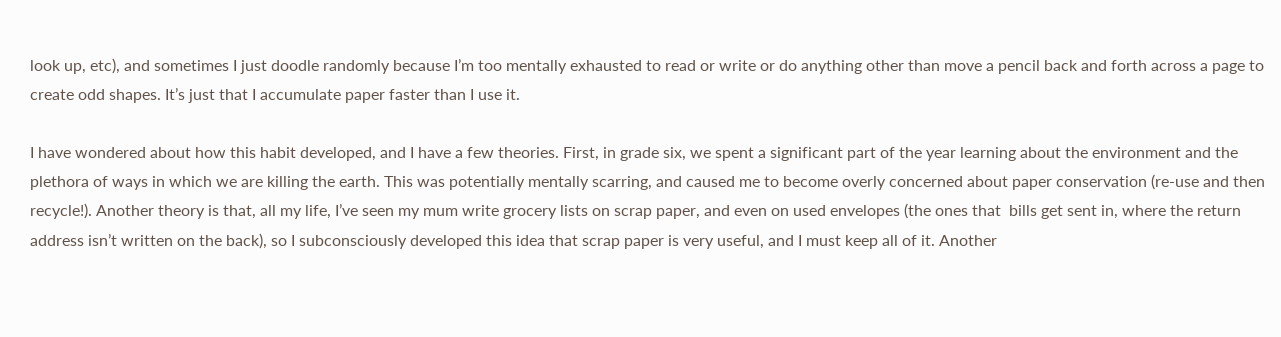look up, etc), and sometimes I just doodle randomly because I’m too mentally exhausted to read or write or do anything other than move a pencil back and forth across a page to create odd shapes. It’s just that I accumulate paper faster than I use it.

I have wondered about how this habit developed, and I have a few theories. First, in grade six, we spent a significant part of the year learning about the environment and the plethora of ways in which we are killing the earth. This was potentially mentally scarring, and caused me to become overly concerned about paper conservation (re-use and then recycle!). Another theory is that, all my life, I’ve seen my mum write grocery lists on scrap paper, and even on used envelopes (the ones that  bills get sent in, where the return address isn’t written on the back), so I subconsciously developed this idea that scrap paper is very useful, and I must keep all of it. Another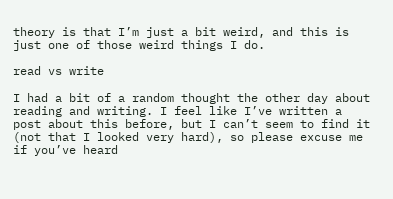theory is that I’m just a bit weird, and this is just one of those weird things I do.

read vs write

I had a bit of a random thought the other day about reading and writing. I feel like I’ve written a post about this before, but I can’t seem to find it (not that I looked very hard), so please excuse me if you’ve heard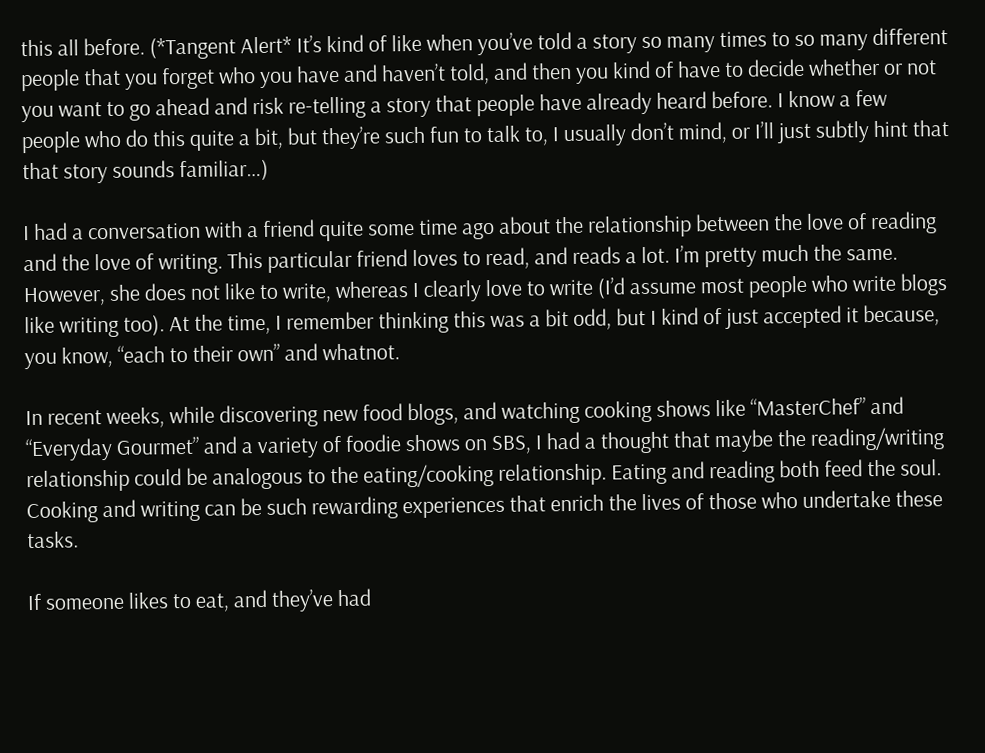this all before. (*Tangent Alert* It’s kind of like when you’ve told a story so many times to so many different people that you forget who you have and haven’t told, and then you kind of have to decide whether or not you want to go ahead and risk re-telling a story that people have already heard before. I know a few people who do this quite a bit, but they’re such fun to talk to, I usually don’t mind, or I’ll just subtly hint that that story sounds familiar…)

I had a conversation with a friend quite some time ago about the relationship between the love of reading and the love of writing. This particular friend loves to read, and reads a lot. I’m pretty much the same. However, she does not like to write, whereas I clearly love to write (I’d assume most people who write blogs like writing too). At the time, I remember thinking this was a bit odd, but I kind of just accepted it because, you know, “each to their own” and whatnot.

In recent weeks, while discovering new food blogs, and watching cooking shows like “MasterChef” and “Everyday Gourmet” and a variety of foodie shows on SBS, I had a thought that maybe the reading/writing relationship could be analogous to the eating/cooking relationship. Eating and reading both feed the soul. Cooking and writing can be such rewarding experiences that enrich the lives of those who undertake these tasks.

If someone likes to eat, and they’ve had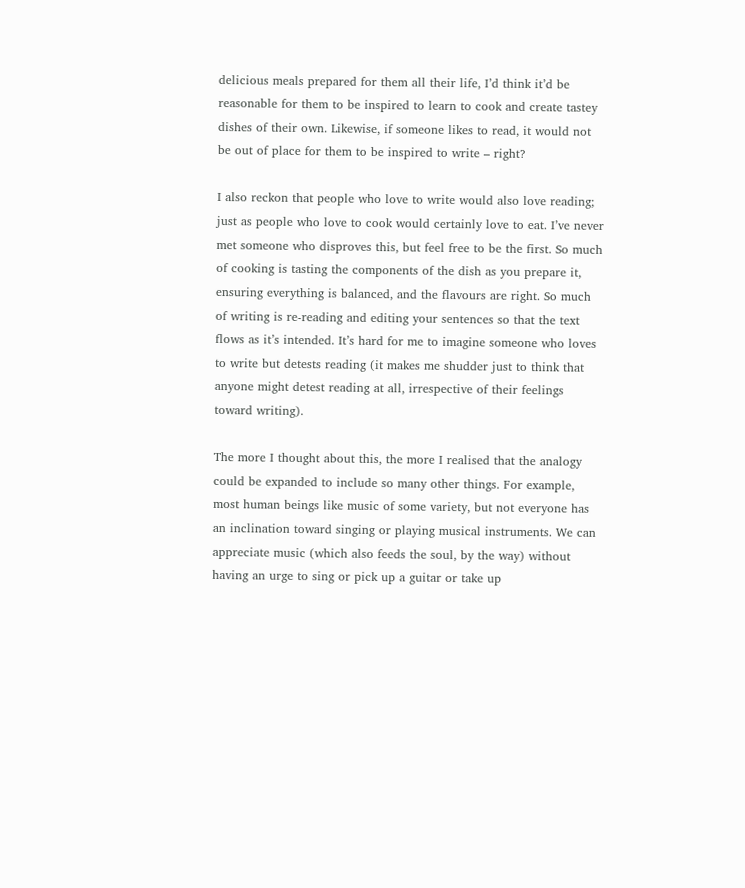delicious meals prepared for them all their life, I’d think it’d be reasonable for them to be inspired to learn to cook and create tastey dishes of their own. Likewise, if someone likes to read, it would not be out of place for them to be inspired to write – right?

I also reckon that people who love to write would also love reading; just as people who love to cook would certainly love to eat. I’ve never met someone who disproves this, but feel free to be the first. So much of cooking is tasting the components of the dish as you prepare it, ensuring everything is balanced, and the flavours are right. So much of writing is re-reading and editing your sentences so that the text flows as it’s intended. It’s hard for me to imagine someone who loves to write but detests reading (it makes me shudder just to think that anyone might detest reading at all, irrespective of their feelings toward writing).

The more I thought about this, the more I realised that the analogy could be expanded to include so many other things. For example, most human beings like music of some variety, but not everyone has an inclination toward singing or playing musical instruments. We can appreciate music (which also feeds the soul, by the way) without having an urge to sing or pick up a guitar or take up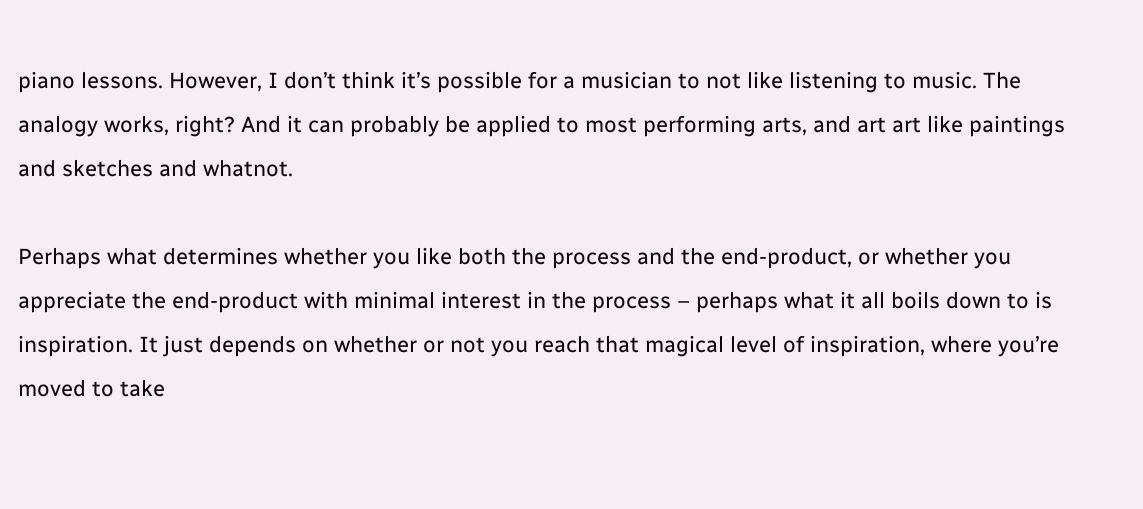piano lessons. However, I don’t think it’s possible for a musician to not like listening to music. The analogy works, right? And it can probably be applied to most performing arts, and art art like paintings and sketches and whatnot.

Perhaps what determines whether you like both the process and the end-product, or whether you appreciate the end-product with minimal interest in the process – perhaps what it all boils down to is inspiration. It just depends on whether or not you reach that magical level of inspiration, where you’re moved to take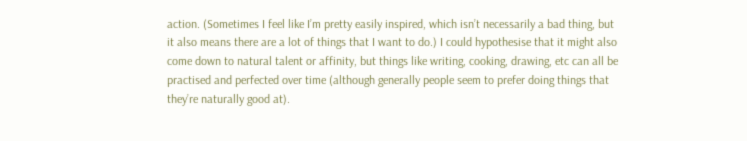action. (Sometimes I feel like I’m pretty easily inspired, which isn’t necessarily a bad thing, but it also means there are a lot of things that I want to do.) I could hypothesise that it might also come down to natural talent or affinity, but things like writing, cooking, drawing, etc can all be practised and perfected over time (although generally people seem to prefer doing things that they’re naturally good at).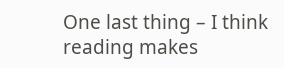One last thing – I think reading makes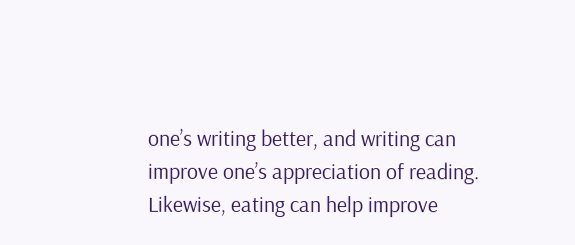one’s writing better, and writing can improve one’s appreciation of reading. Likewise, eating can help improve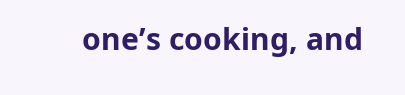one’s cooking, and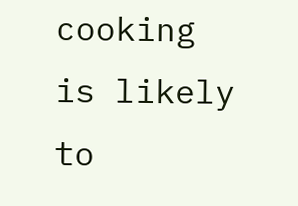cooking is likely to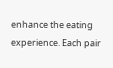enhance the eating experience. Each pair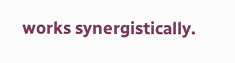works synergistically.